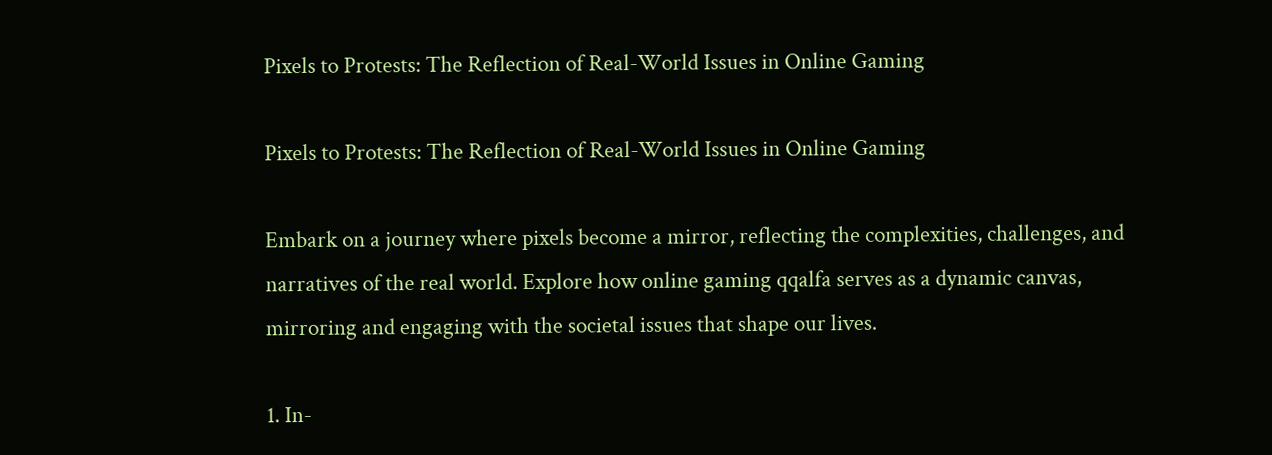Pixels to Protests: The Reflection of Real-World Issues in Online Gaming

Pixels to Protests: The Reflection of Real-World Issues in Online Gaming

Embark on a journey where pixels become a mirror, reflecting the complexities, challenges, and narratives of the real world. Explore how online gaming qqalfa serves as a dynamic canvas, mirroring and engaging with the societal issues that shape our lives.

1. In-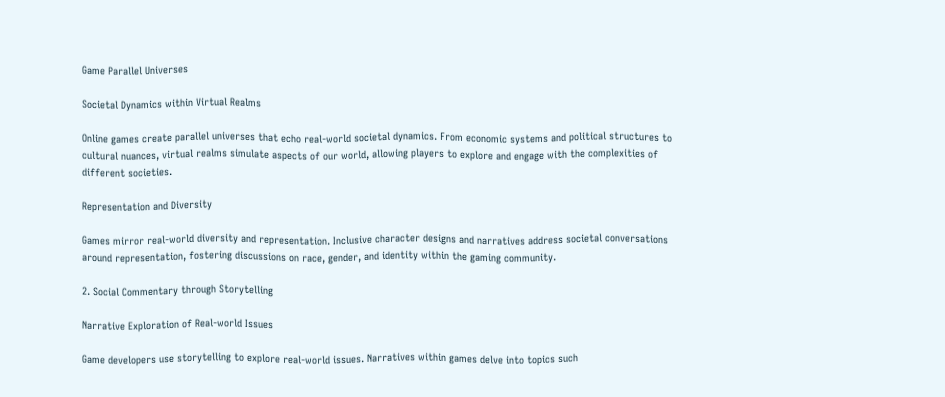Game Parallel Universes

Societal Dynamics within Virtual Realms

Online games create parallel universes that echo real-world societal dynamics. From economic systems and political structures to cultural nuances, virtual realms simulate aspects of our world, allowing players to explore and engage with the complexities of different societies.

Representation and Diversity

Games mirror real-world diversity and representation. Inclusive character designs and narratives address societal conversations around representation, fostering discussions on race, gender, and identity within the gaming community.

2. Social Commentary through Storytelling

Narrative Exploration of Real-world Issues

Game developers use storytelling to explore real-world issues. Narratives within games delve into topics such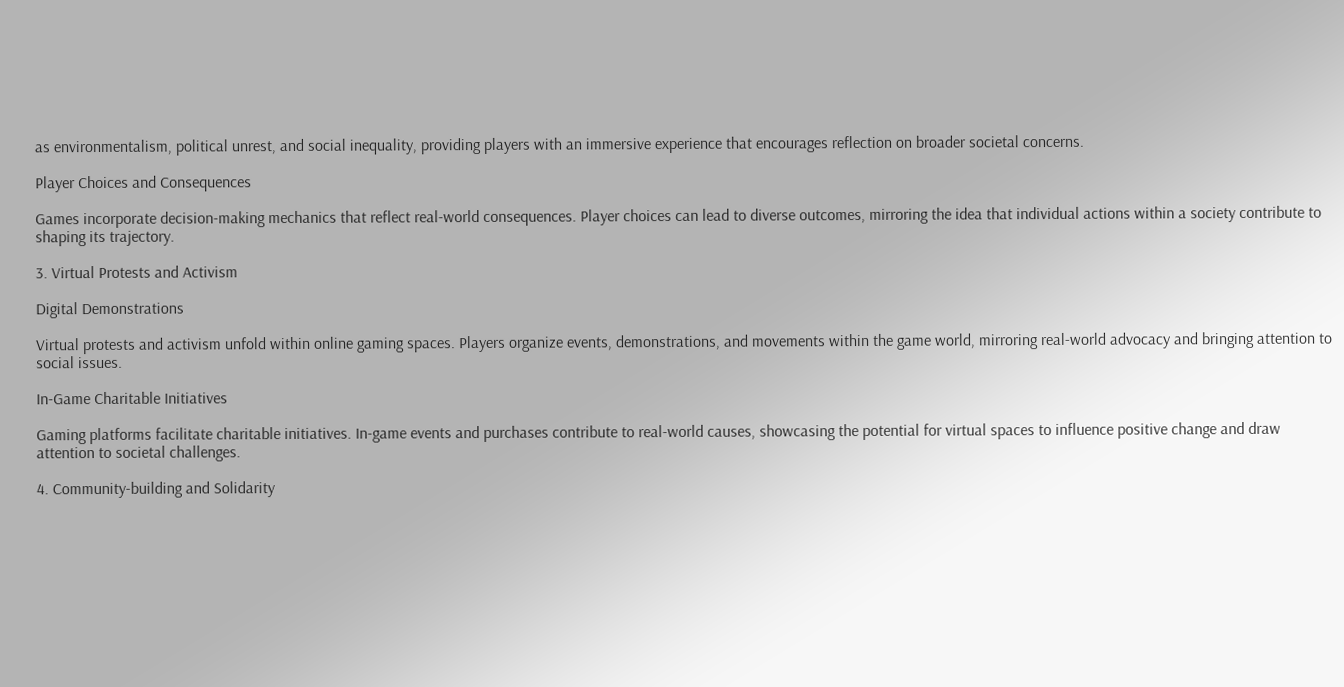as environmentalism, political unrest, and social inequality, providing players with an immersive experience that encourages reflection on broader societal concerns.

Player Choices and Consequences

Games incorporate decision-making mechanics that reflect real-world consequences. Player choices can lead to diverse outcomes, mirroring the idea that individual actions within a society contribute to shaping its trajectory.

3. Virtual Protests and Activism

Digital Demonstrations

Virtual protests and activism unfold within online gaming spaces. Players organize events, demonstrations, and movements within the game world, mirroring real-world advocacy and bringing attention to social issues.

In-Game Charitable Initiatives

Gaming platforms facilitate charitable initiatives. In-game events and purchases contribute to real-world causes, showcasing the potential for virtual spaces to influence positive change and draw attention to societal challenges.

4. Community-building and Solidarity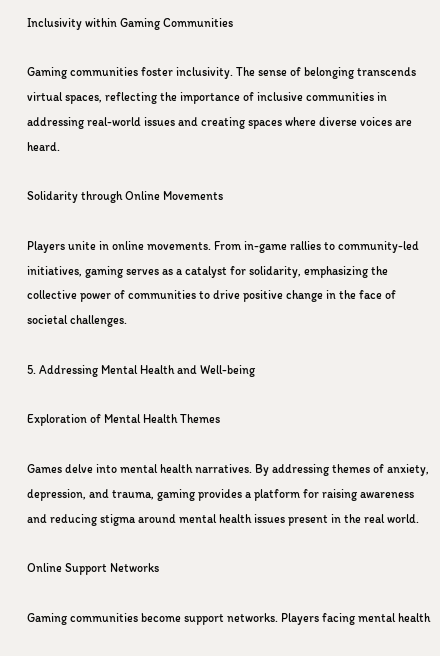Inclusivity within Gaming Communities

Gaming communities foster inclusivity. The sense of belonging transcends virtual spaces, reflecting the importance of inclusive communities in addressing real-world issues and creating spaces where diverse voices are heard.

Solidarity through Online Movements

Players unite in online movements. From in-game rallies to community-led initiatives, gaming serves as a catalyst for solidarity, emphasizing the collective power of communities to drive positive change in the face of societal challenges.

5. Addressing Mental Health and Well-being

Exploration of Mental Health Themes

Games delve into mental health narratives. By addressing themes of anxiety, depression, and trauma, gaming provides a platform for raising awareness and reducing stigma around mental health issues present in the real world.

Online Support Networks

Gaming communities become support networks. Players facing mental health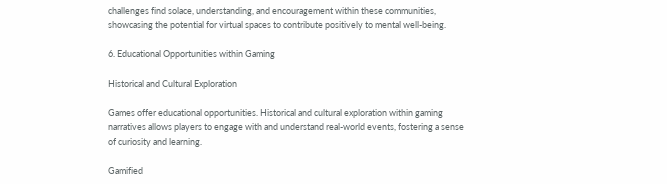challenges find solace, understanding, and encouragement within these communities, showcasing the potential for virtual spaces to contribute positively to mental well-being.

6. Educational Opportunities within Gaming

Historical and Cultural Exploration

Games offer educational opportunities. Historical and cultural exploration within gaming narratives allows players to engage with and understand real-world events, fostering a sense of curiosity and learning.

Gamified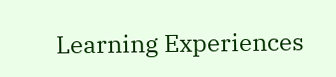Learning Experiences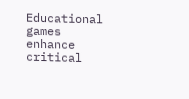Educational games enhance critical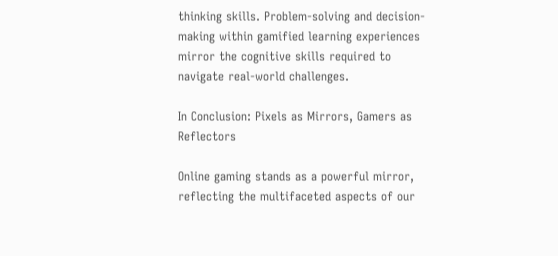thinking skills. Problem-solving and decision-making within gamified learning experiences mirror the cognitive skills required to navigate real-world challenges.

In Conclusion: Pixels as Mirrors, Gamers as Reflectors

Online gaming stands as a powerful mirror, reflecting the multifaceted aspects of our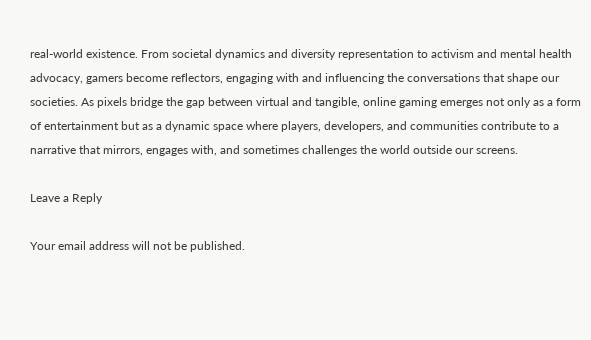real-world existence. From societal dynamics and diversity representation to activism and mental health advocacy, gamers become reflectors, engaging with and influencing the conversations that shape our societies. As pixels bridge the gap between virtual and tangible, online gaming emerges not only as a form of entertainment but as a dynamic space where players, developers, and communities contribute to a narrative that mirrors, engages with, and sometimes challenges the world outside our screens.

Leave a Reply

Your email address will not be published.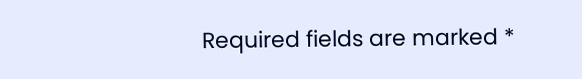Required fields are marked *